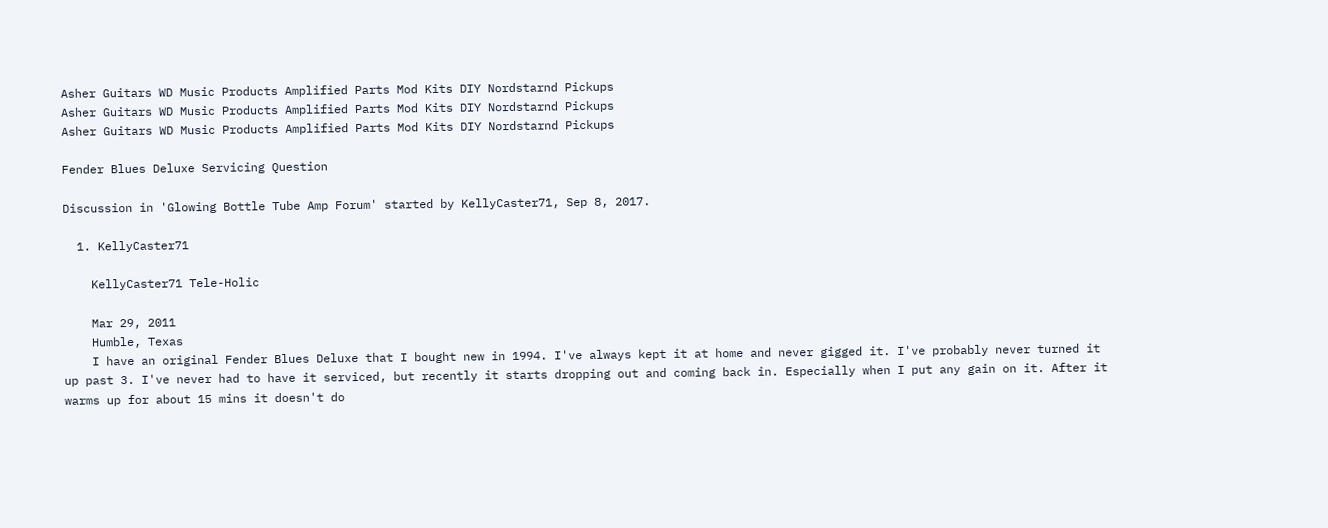Asher Guitars WD Music Products Amplified Parts Mod Kits DIY Nordstarnd Pickups
Asher Guitars WD Music Products Amplified Parts Mod Kits DIY Nordstarnd Pickups
Asher Guitars WD Music Products Amplified Parts Mod Kits DIY Nordstarnd Pickups

Fender Blues Deluxe Servicing Question

Discussion in 'Glowing Bottle Tube Amp Forum' started by KellyCaster71, Sep 8, 2017.

  1. KellyCaster71

    KellyCaster71 Tele-Holic

    Mar 29, 2011
    Humble, Texas
    I have an original Fender Blues Deluxe that I bought new in 1994. I've always kept it at home and never gigged it. I've probably never turned it up past 3. I've never had to have it serviced, but recently it starts dropping out and coming back in. Especially when I put any gain on it. After it warms up for about 15 mins it doesn't do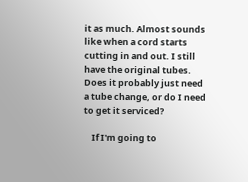it as much. Almost sounds like when a cord starts cutting in and out. I still have the original tubes. Does it probably just need a tube change, or do I need to get it serviced?

    If I'm going to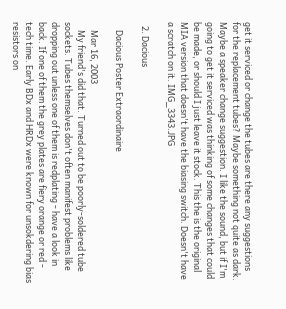get it serviced or change the tubes are there any suggestions for the replacement tubes? Maybe something not quite as dark. Maybe a speaker change suggestion. I like the sound, but if I'm going to get it serviced was thinking of some changes that could be made, or should I just leave it stock. This the is the original MIA version that doesn't have the biasing switch. Doesn't have a scratch on it. IMG_3343.JPG

  2. Dacious

    Dacious Poster Extraordinaire

    Mar 16, 2003
    My friend's did that. Turned out to be poorly-soldered tube sockets. Tubes themselves don't often manifest problems like dropping out unless one of them is redplating - have a look in back. If one of them the grey plates are fiery orange or red - tech time. Early BDx and HRDx were known for unsokdering bias resistors on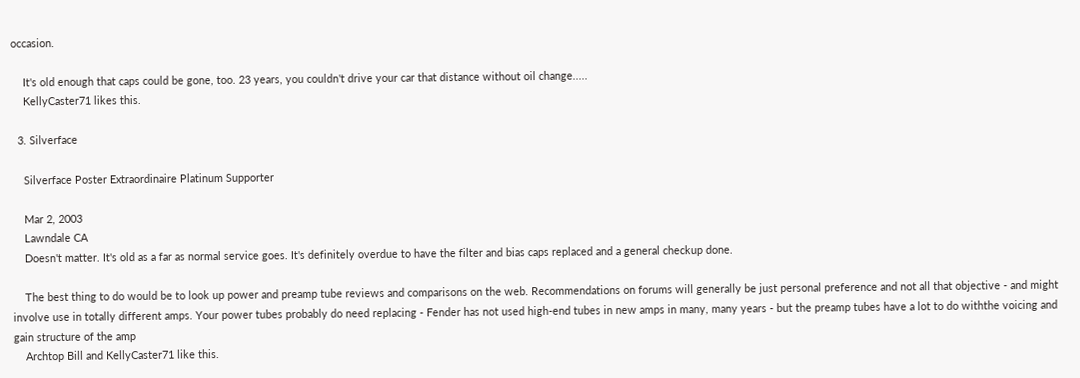occasion.

    It's old enough that caps could be gone, too. 23 years, you couldn't drive your car that distance without oil change.....
    KellyCaster71 likes this.

  3. Silverface

    Silverface Poster Extraordinaire Platinum Supporter

    Mar 2, 2003
    Lawndale CA
    Doesn't matter. It's old as a far as normal service goes. It's definitely overdue to have the filter and bias caps replaced and a general checkup done.

    The best thing to do would be to look up power and preamp tube reviews and comparisons on the web. Recommendations on forums will generally be just personal preference and not all that objective - and might involve use in totally different amps. Your power tubes probably do need replacing - Fender has not used high-end tubes in new amps in many, many years - but the preamp tubes have a lot to do withthe voicing and gain structure of the amp
    Archtop Bill and KellyCaster71 like this.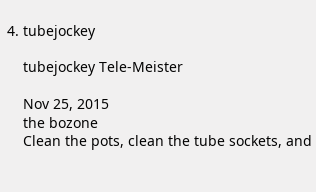4. tubejockey

    tubejockey Tele-Meister

    Nov 25, 2015
    the bozone
    Clean the pots, clean the tube sockets, and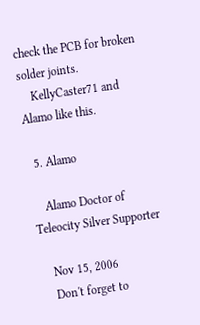check the PCB for broken solder joints.
    KellyCaster71 and Alamo like this.

  5. Alamo

    Alamo Doctor of Teleocity Silver Supporter

    Nov 15, 2006
    Don't forget to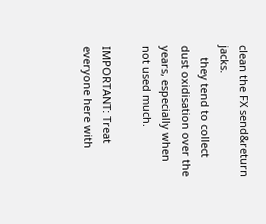clean the FX send&return jacks.
    they tend to collect dust oxidisation over the years, especially when not used much.

IMPORTANT: Treat everyone here with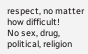respect, no matter how difficult!
No sex, drug, political, religion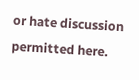or hate discussion permitted here.